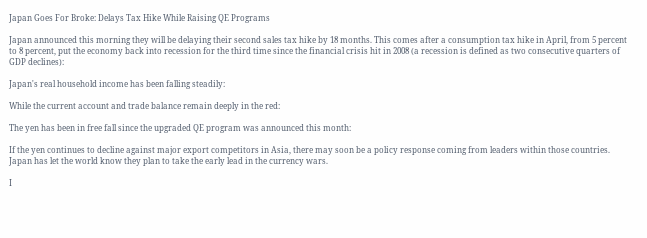Japan Goes For Broke: Delays Tax Hike While Raising QE Programs

Japan announced this morning they will be delaying their second sales tax hike by 18 months. This comes after a consumption tax hike in April, from 5 percent to 8 percent, put the economy back into recession for the third time since the financial crisis hit in 2008 (a recession is defined as two consecutive quarters of GDP declines):

Japan's real household income has been falling steadily:

While the current account and trade balance remain deeply in the red:

The yen has been in free fall since the upgraded QE program was announced this month:

If the yen continues to decline against major export competitors in Asia, there may soon be a policy response coming from leaders within those countries. Japan has let the world know they plan to take the early lead in the currency wars.

I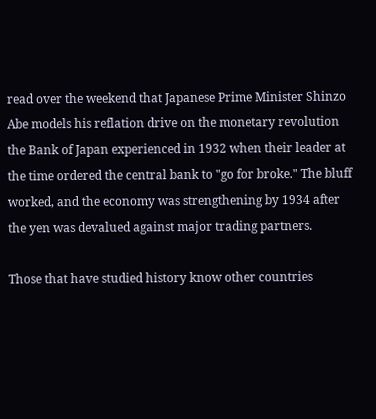read over the weekend that Japanese Prime Minister Shinzo Abe models his reflation drive on the monetary revolution the Bank of Japan experienced in 1932 when their leader at the time ordered the central bank to "go for broke." The bluff worked, and the economy was strengthening by 1934 after the yen was devalued against major trading partners.

Those that have studied history know other countries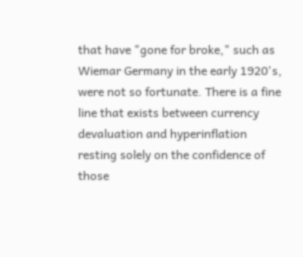that have "gone for broke," such as Wiemar Germany in the early 1920's, were not so fortunate. There is a fine line that exists between currency devaluation and hyperinflation resting solely on the confidence of those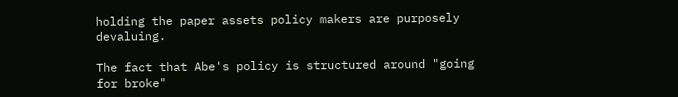holding the paper assets policy makers are purposely devaluing.

The fact that Abe's policy is structured around "going for broke"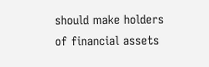should make holders of financial assets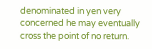denominated in yen very concerned he may eventually cross the point of no return.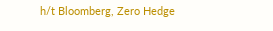h/t Bloomberg, Zero Hedge